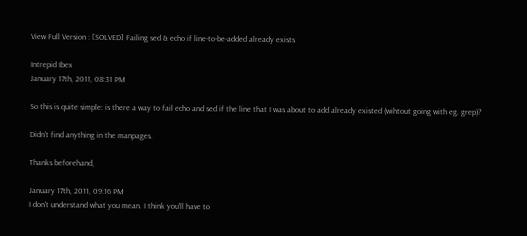View Full Version : [SOLVED] Failing sed & echo if line-to-be-added already exists

Intrepid Ibex
January 17th, 2011, 08:31 PM

So this is quite simple: is there a way to fail echo and sed if the line that I was about to add already existed (wihtout going with eg. grep)?

Didn't find anything in the manpages.

Thanks beforehand,

January 17th, 2011, 09:16 PM
I don't understand what you mean. I think you'll have to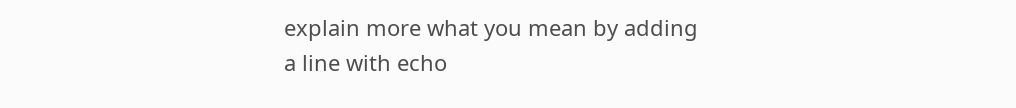explain more what you mean by adding a line with echo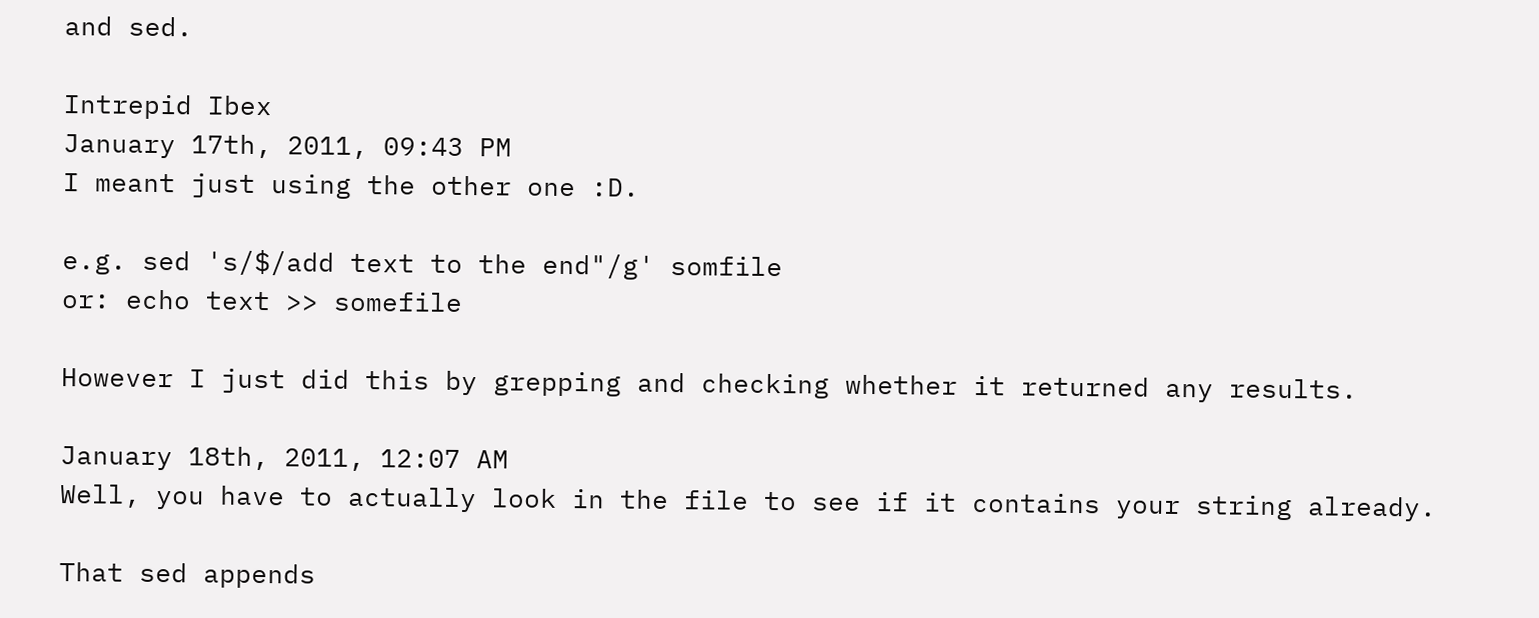and sed.

Intrepid Ibex
January 17th, 2011, 09:43 PM
I meant just using the other one :D.

e.g. sed 's/$/add text to the end"/g' somfile
or: echo text >> somefile

However I just did this by grepping and checking whether it returned any results.

January 18th, 2011, 12:07 AM
Well, you have to actually look in the file to see if it contains your string already.

That sed appends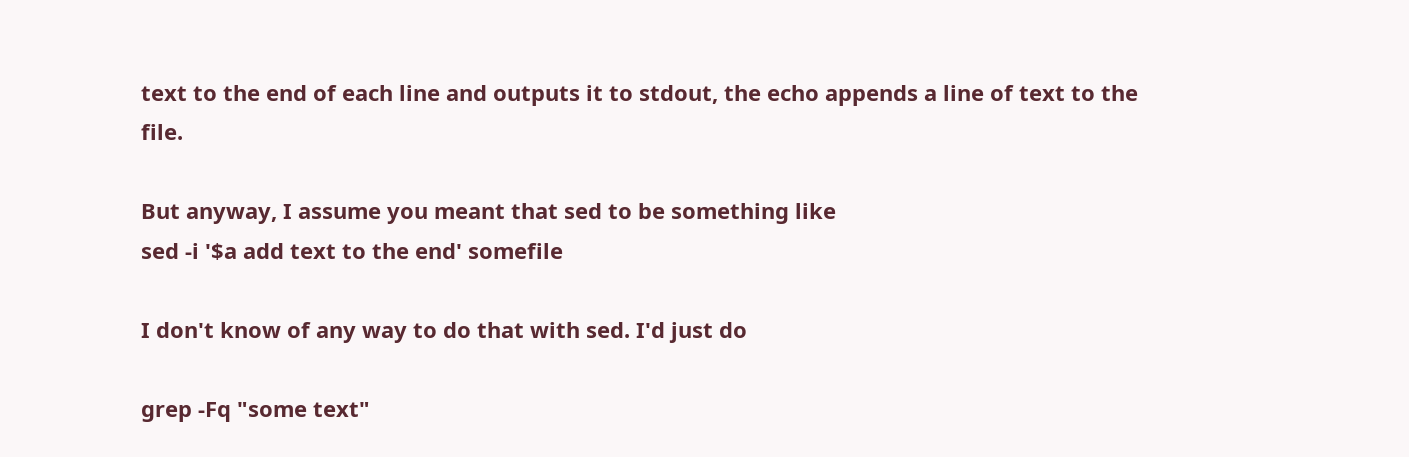text to the end of each line and outputs it to stdout, the echo appends a line of text to the file.

But anyway, I assume you meant that sed to be something like
sed -i '$a add text to the end' somefile

I don't know of any way to do that with sed. I'd just do

grep -Fq "some text"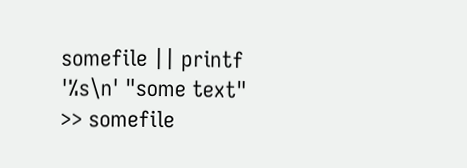somefile || printf '%s\n' "some text" >> somefile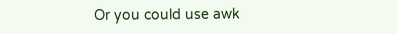Or you could use awk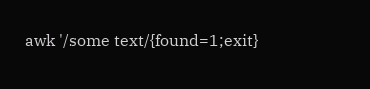awk '/some text/{found=1;exit}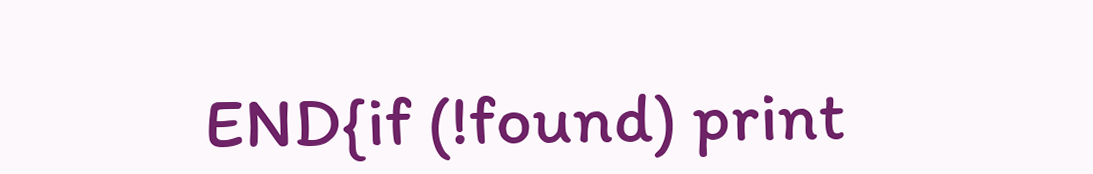END{if (!found) print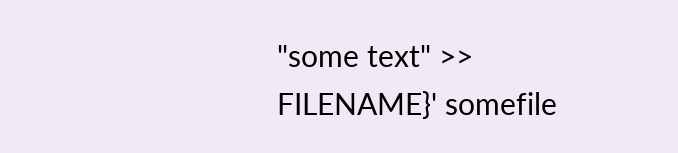"some text" >> FILENAME}' somefile